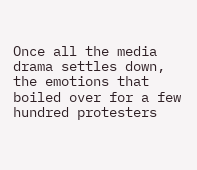Once all the media drama settles down, the emotions that boiled over for a few hundred protesters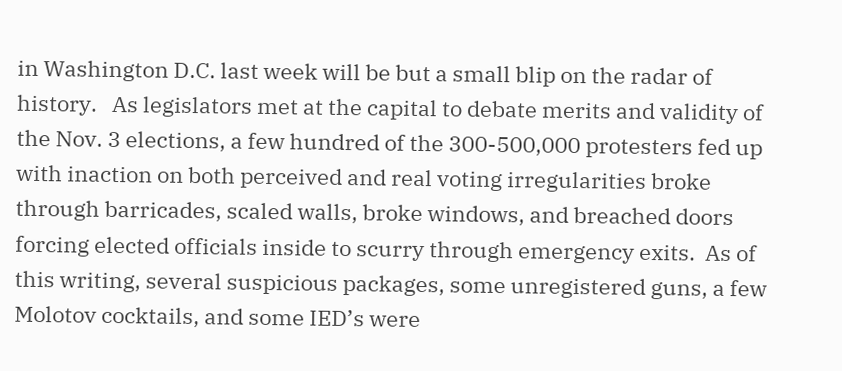in Washington D.C. last week will be but a small blip on the radar of history.   As legislators met at the capital to debate merits and validity of the Nov. 3 elections, a few hundred of the 300-500,000 protesters fed up with inaction on both perceived and real voting irregularities broke through barricades, scaled walls, broke windows, and breached doors forcing elected officials inside to scurry through emergency exits.  As of this writing, several suspicious packages, some unregistered guns, a few Molotov cocktails, and some IED’s were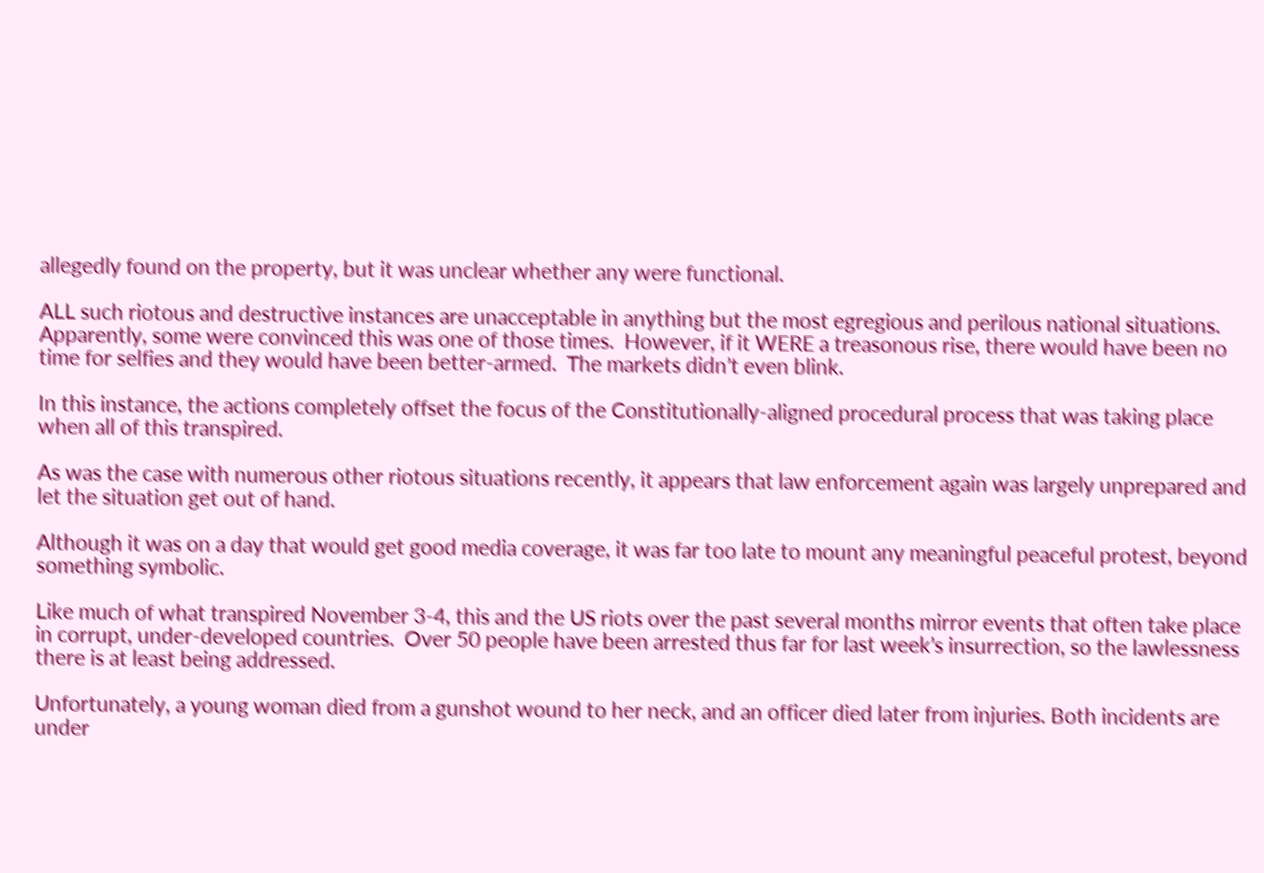allegedly found on the property, but it was unclear whether any were functional.

ALL such riotous and destructive instances are unacceptable in anything but the most egregious and perilous national situations. Apparently, some were convinced this was one of those times.  However, if it WERE a treasonous rise, there would have been no time for selfies and they would have been better-armed.  The markets didn’t even blink.

In this instance, the actions completely offset the focus of the Constitutionally-aligned procedural process that was taking place when all of this transpired.

As was the case with numerous other riotous situations recently, it appears that law enforcement again was largely unprepared and  let the situation get out of hand.

Although it was on a day that would get good media coverage, it was far too late to mount any meaningful peaceful protest, beyond something symbolic.

Like much of what transpired November 3-4, this and the US riots over the past several months mirror events that often take place in corrupt, under-developed countries.  Over 50 people have been arrested thus far for last week’s insurrection, so the lawlessness there is at least being addressed.

Unfortunately, a young woman died from a gunshot wound to her neck, and an officer died later from injuries. Both incidents are under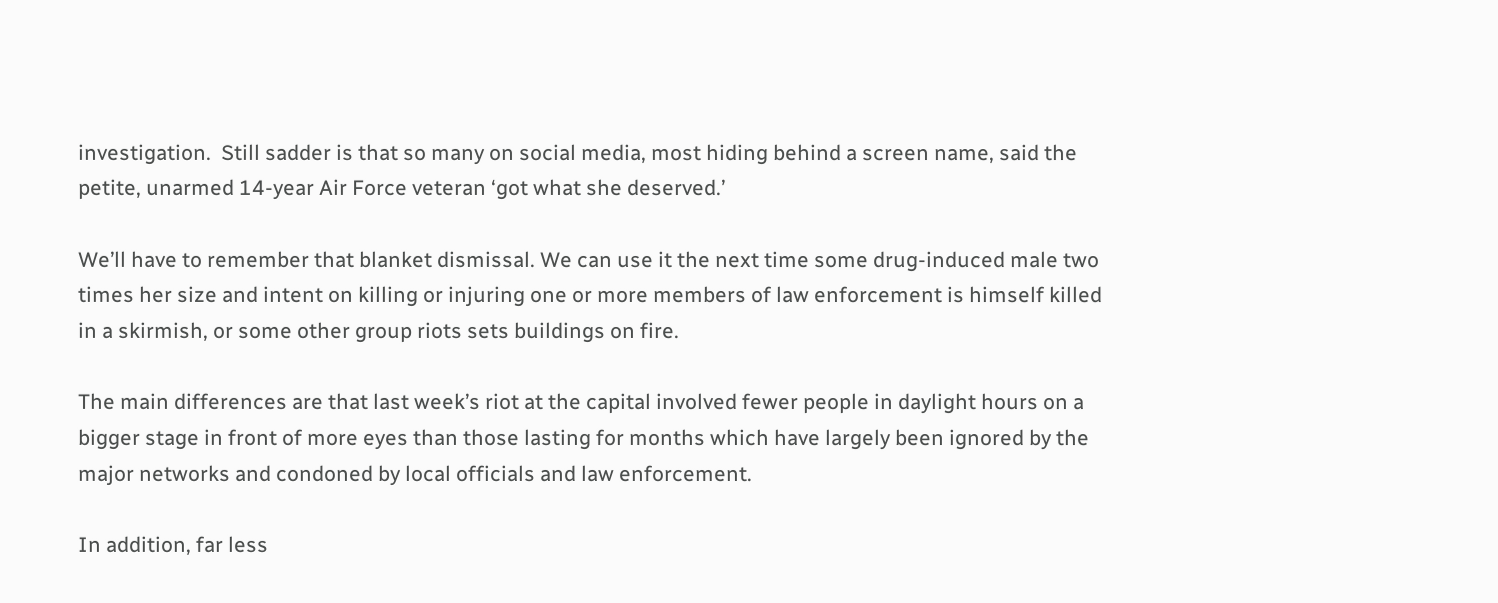investigation.  Still sadder is that so many on social media, most hiding behind a screen name, said the petite, unarmed 14-year Air Force veteran ‘got what she deserved.’

We’ll have to remember that blanket dismissal. We can use it the next time some drug-induced male two times her size and intent on killing or injuring one or more members of law enforcement is himself killed in a skirmish, or some other group riots sets buildings on fire.

The main differences are that last week’s riot at the capital involved fewer people in daylight hours on a bigger stage in front of more eyes than those lasting for months which have largely been ignored by the major networks and condoned by local officials and law enforcement.

In addition, far less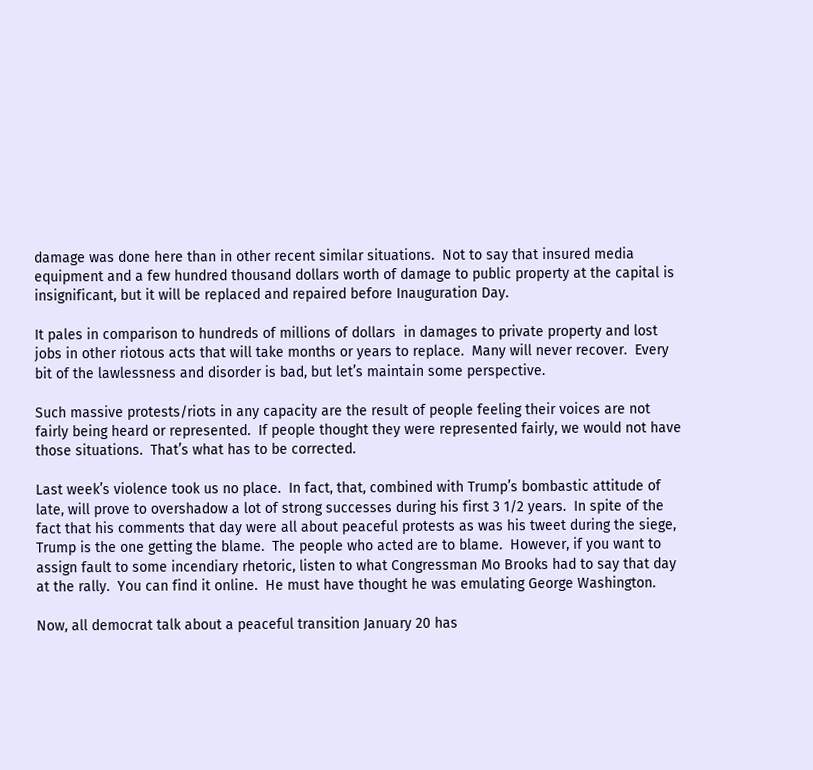damage was done here than in other recent similar situations.  Not to say that insured media equipment and a few hundred thousand dollars worth of damage to public property at the capital is insignificant, but it will be replaced and repaired before Inauguration Day.

It pales in comparison to hundreds of millions of dollars  in damages to private property and lost jobs in other riotous acts that will take months or years to replace.  Many will never recover.  Every bit of the lawlessness and disorder is bad, but let’s maintain some perspective.

Such massive protests/riots in any capacity are the result of people feeling their voices are not fairly being heard or represented.  If people thought they were represented fairly, we would not have those situations.  That’s what has to be corrected.

Last week’s violence took us no place.  In fact, that, combined with Trump’s bombastic attitude of late, will prove to overshadow a lot of strong successes during his first 3 1/2 years.  In spite of the fact that his comments that day were all about peaceful protests as was his tweet during the siege, Trump is the one getting the blame.  The people who acted are to blame.  However, if you want to assign fault to some incendiary rhetoric, listen to what Congressman Mo Brooks had to say that day at the rally.  You can find it online.  He must have thought he was emulating George Washington.

Now, all democrat talk about a peaceful transition January 20 has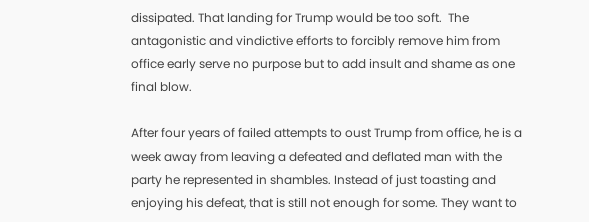dissipated. That landing for Trump would be too soft.  The antagonistic and vindictive efforts to forcibly remove him from office early serve no purpose but to add insult and shame as one final blow.

After four years of failed attempts to oust Trump from office, he is a week away from leaving a defeated and deflated man with the party he represented in shambles. Instead of just toasting and enjoying his defeat, that is still not enough for some. They want to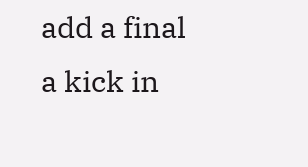add a final a kick in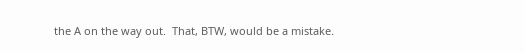the A on the way out.  That, BTW, would be a mistake.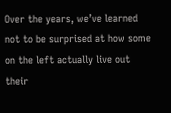Over the years, we’ve learned not to be surprised at how some on the left actually live out their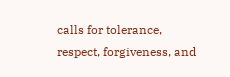calls for tolerance, respect, forgiveness, and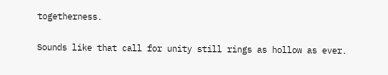togetherness.

Sounds like that call for unity still rings as hollow as ever.